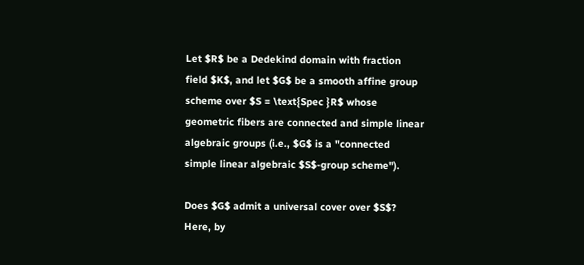Let $R$ be a Dedekind domain with fraction field $K$, and let $G$ be a smooth affine group scheme over $S = \text{Spec }R$ whose geometric fibers are connected and simple linear algebraic groups (i.e., $G$ is a "connected simple linear algebraic $S$-group scheme").

Does $G$ admit a universal cover over $S$? Here, by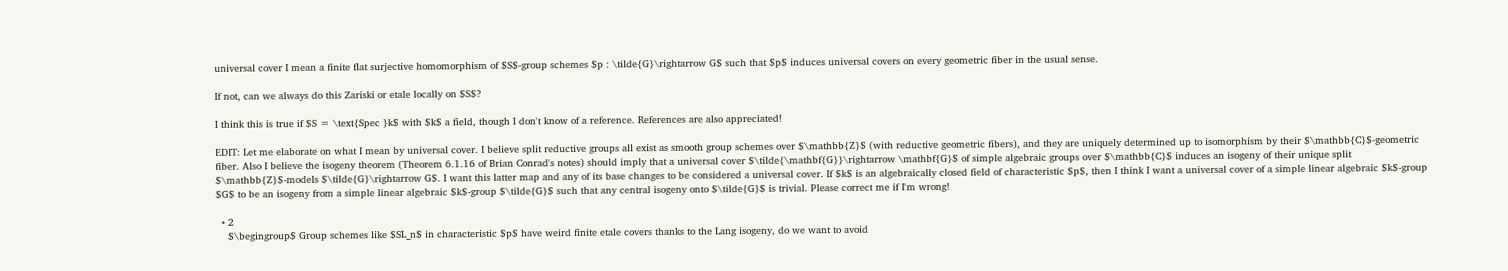universal cover I mean a finite flat surjective homomorphism of $S$-group schemes $p : \tilde{G}\rightarrow G$ such that $p$ induces universal covers on every geometric fiber in the usual sense.

If not, can we always do this Zariski or etale locally on $S$?

I think this is true if $S = \text{Spec }k$ with $k$ a field, though I don't know of a reference. References are also appreciated!

EDIT: Let me elaborate on what I mean by universal cover. I believe split reductive groups all exist as smooth group schemes over $\mathbb{Z}$ (with reductive geometric fibers), and they are uniquely determined up to isomorphism by their $\mathbb{C}$-geometric fiber. Also I believe the isogeny theorem (Theorem 6.1.16 of Brian Conrad's notes) should imply that a universal cover $\tilde{\mathbf{G}}\rightarrow \mathbf{G}$ of simple algebraic groups over $\mathbb{C}$ induces an isogeny of their unique split $\mathbb{Z}$-models $\tilde{G}\rightarrow G$. I want this latter map and any of its base changes to be considered a universal cover. If $k$ is an algebraically closed field of characteristic $p$, then I think I want a universal cover of a simple linear algebraic $k$-group $G$ to be an isogeny from a simple linear algebraic $k$-group $\tilde{G}$ such that any central isogeny onto $\tilde{G}$ is trivial. Please correct me if I'm wrong!

  • 2
    $\begingroup$ Group schemes like $SL_n$ in characteristic $p$ have weird finite etale covers thanks to the Lang isogeny, do we want to avoid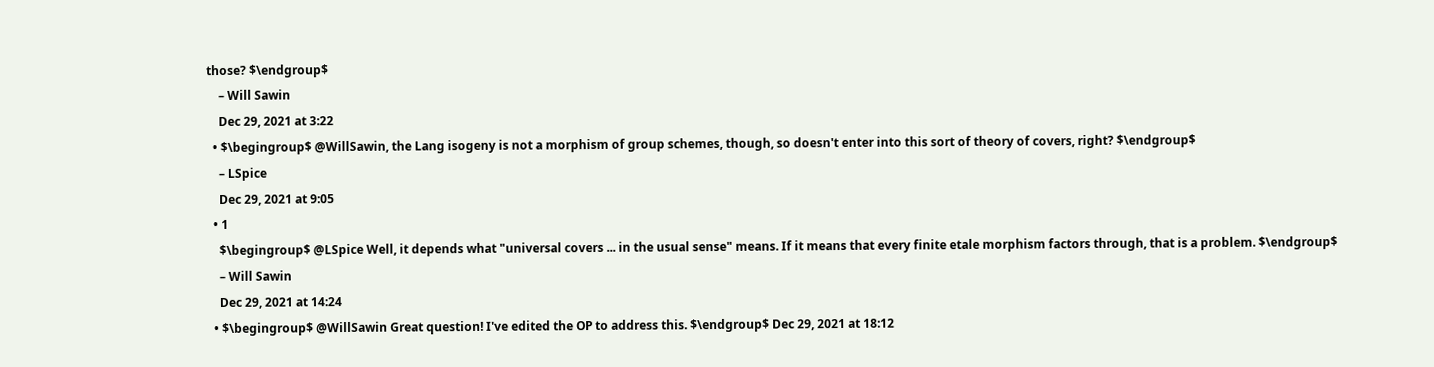those? $\endgroup$
    – Will Sawin
    Dec 29, 2021 at 3:22
  • $\begingroup$ @WillSawin, the Lang isogeny is not a morphism of group schemes, though, so doesn't enter into this sort of theory of covers, right? $\endgroup$
    – LSpice
    Dec 29, 2021 at 9:05
  • 1
    $\begingroup$ @LSpice Well, it depends what "universal covers ... in the usual sense" means. If it means that every finite etale morphism factors through, that is a problem. $\endgroup$
    – Will Sawin
    Dec 29, 2021 at 14:24
  • $\begingroup$ @WillSawin Great question! I've edited the OP to address this. $\endgroup$ Dec 29, 2021 at 18:12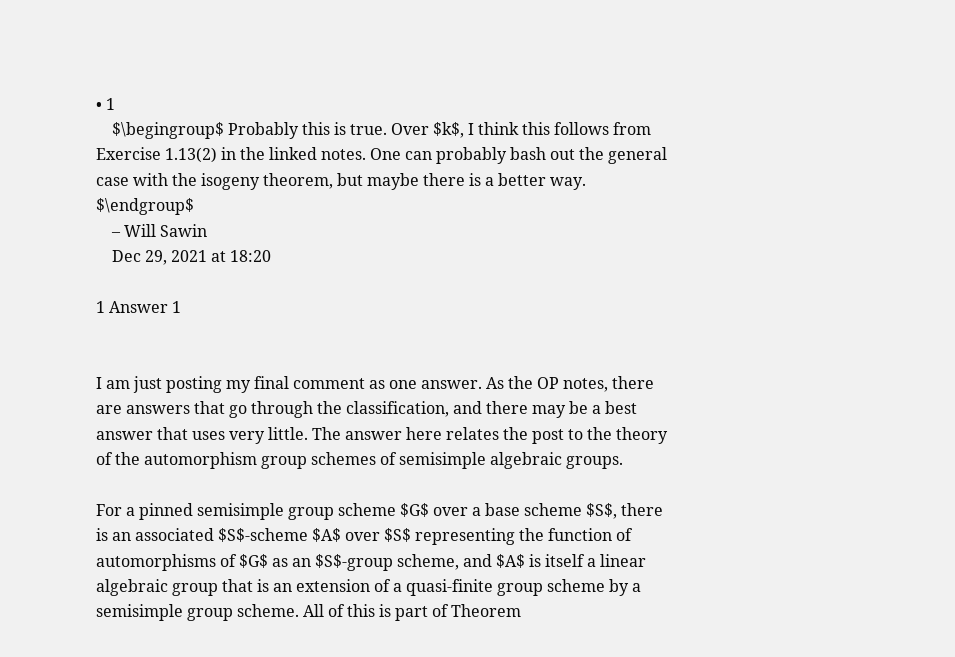• 1
    $\begingroup$ Probably this is true. Over $k$, I think this follows from Exercise 1.13(2) in the linked notes. One can probably bash out the general case with the isogeny theorem, but maybe there is a better way. $\endgroup$
    – Will Sawin
    Dec 29, 2021 at 18:20

1 Answer 1


I am just posting my final comment as one answer. As the OP notes, there are answers that go through the classification, and there may be a best answer that uses very little. The answer here relates the post to the theory of the automorphism group schemes of semisimple algebraic groups.

For a pinned semisimple group scheme $G$ over a base scheme $S$, there is an associated $S$-scheme $A$ over $S$ representing the function of automorphisms of $G$ as an $S$-group scheme, and $A$ is itself a linear algebraic group that is an extension of a quasi-finite group scheme by a semisimple group scheme. All of this is part of Theorem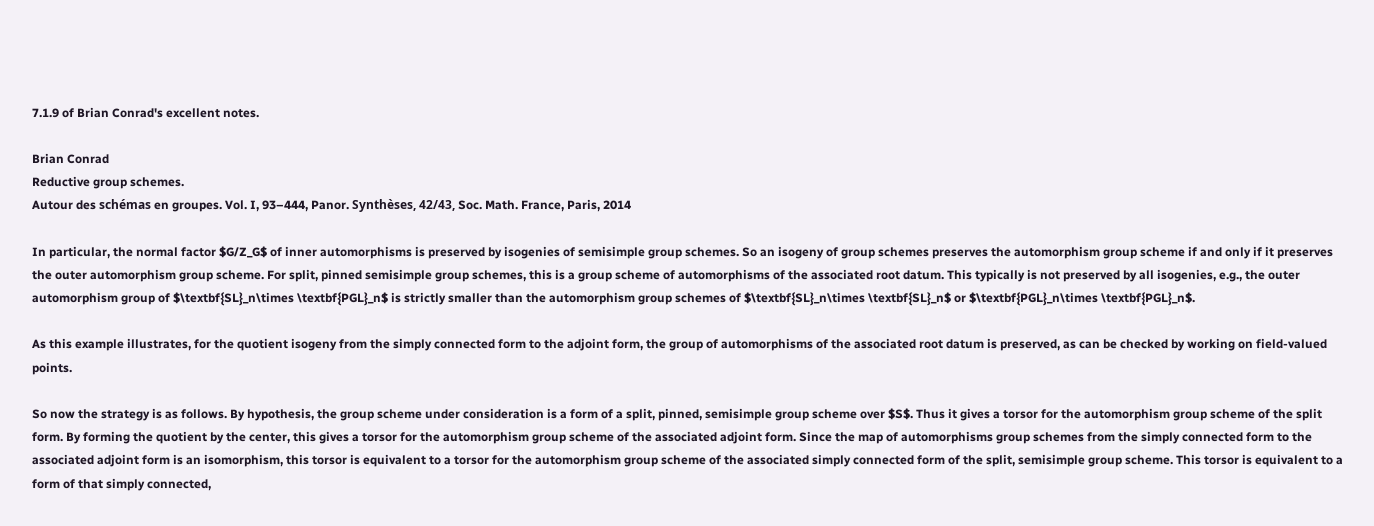7.1.9 of Brian Conrad's excellent notes.

Brian Conrad
Reductive group schemes.
Autour des schémas en groupes. Vol. I, 93–444, Panor. Synthèses, 42/43, Soc. Math. France, Paris, 2014

In particular, the normal factor $G/Z_G$ of inner automorphisms is preserved by isogenies of semisimple group schemes. So an isogeny of group schemes preserves the automorphism group scheme if and only if it preserves the outer automorphism group scheme. For split, pinned semisimple group schemes, this is a group scheme of automorphisms of the associated root datum. This typically is not preserved by all isogenies, e.g., the outer automorphism group of $\textbf{SL}_n\times \textbf{PGL}_n$ is strictly smaller than the automorphism group schemes of $\textbf{SL}_n\times \textbf{SL}_n$ or $\textbf{PGL}_n\times \textbf{PGL}_n$.

As this example illustrates, for the quotient isogeny from the simply connected form to the adjoint form, the group of automorphisms of the associated root datum is preserved, as can be checked by working on field-valued points.

So now the strategy is as follows. By hypothesis, the group scheme under consideration is a form of a split, pinned, semisimple group scheme over $S$. Thus it gives a torsor for the automorphism group scheme of the split form. By forming the quotient by the center, this gives a torsor for the automorphism group scheme of the associated adjoint form. Since the map of automorphisms group schemes from the simply connected form to the associated adjoint form is an isomorphism, this torsor is equivalent to a torsor for the automorphism group scheme of the associated simply connected form of the split, semisimple group scheme. This torsor is equivalent to a form of that simply connected,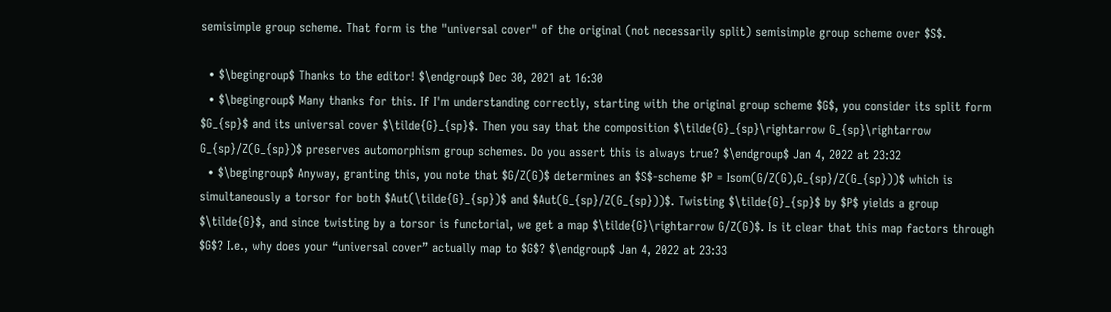semisimple group scheme. That form is the "universal cover" of the original (not necessarily split) semisimple group scheme over $S$.

  • $\begingroup$ Thanks to the editor! $\endgroup$ Dec 30, 2021 at 16:30
  • $\begingroup$ Many thanks for this. If I'm understanding correctly, starting with the original group scheme $G$, you consider its split form $G_{sp}$ and its universal cover $\tilde{G}_{sp}$. Then you say that the composition $\tilde{G}_{sp}\rightarrow G_{sp}\rightarrow G_{sp}/Z(G_{sp})$ preserves automorphism group schemes. Do you assert this is always true? $\endgroup$ Jan 4, 2022 at 23:32
  • $\begingroup$ Anyway, granting this, you note that $G/Z(G)$ determines an $S$-scheme $P = Isom(G/Z(G),G_{sp}/Z(G_{sp}))$ which is simultaneously a torsor for both $Aut(\tilde{G}_{sp})$ and $Aut(G_{sp}/Z(G_{sp}))$. Twisting $\tilde{G}_{sp}$ by $P$ yields a group $\tilde{G}$, and since twisting by a torsor is functorial, we get a map $\tilde{G}\rightarrow G/Z(G)$. Is it clear that this map factors through $G$? I.e., why does your “universal cover” actually map to $G$? $\endgroup$ Jan 4, 2022 at 23:33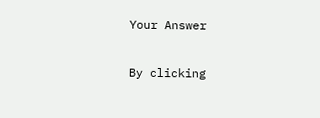Your Answer

By clicking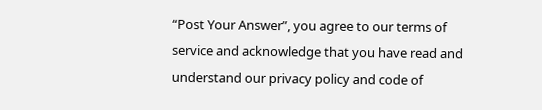“Post Your Answer”, you agree to our terms of service and acknowledge that you have read and understand our privacy policy and code of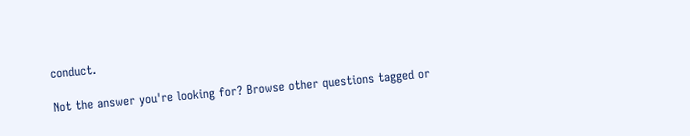conduct.

Not the answer you're looking for? Browse other questions tagged or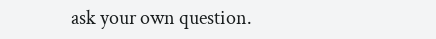ask your own question.